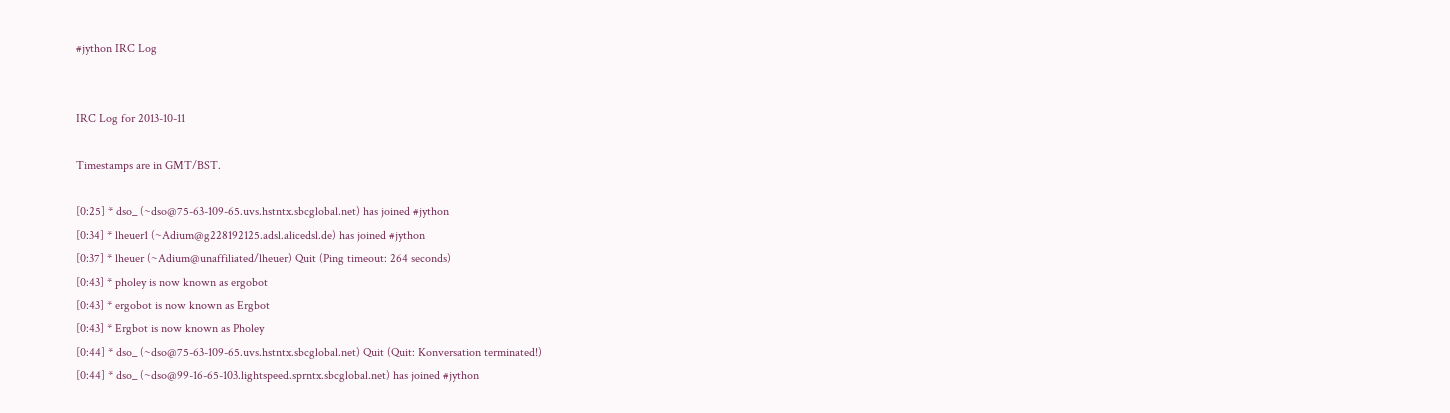#jython IRC Log


IRC Log for 2013-10-11

Timestamps are in GMT/BST.

[0:25] * dso_ (~dso@75-63-109-65.uvs.hstntx.sbcglobal.net) has joined #jython
[0:34] * lheuer1 (~Adium@g228192125.adsl.alicedsl.de) has joined #jython
[0:37] * lheuer (~Adium@unaffiliated/lheuer) Quit (Ping timeout: 264 seconds)
[0:43] * pholey is now known as ergobot
[0:43] * ergobot is now known as Ergbot
[0:43] * Ergbot is now known as Pholey
[0:44] * dso_ (~dso@75-63-109-65.uvs.hstntx.sbcglobal.net) Quit (Quit: Konversation terminated!)
[0:44] * dso_ (~dso@99-16-65-103.lightspeed.sprntx.sbcglobal.net) has joined #jython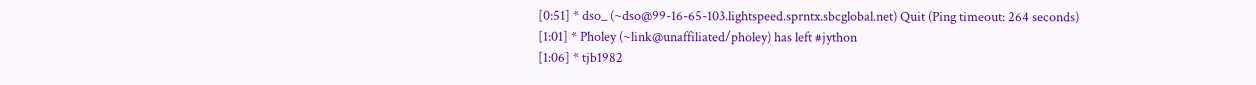[0:51] * dso_ (~dso@99-16-65-103.lightspeed.sprntx.sbcglobal.net) Quit (Ping timeout: 264 seconds)
[1:01] * Pholey (~link@unaffiliated/pholey) has left #jython
[1:06] * tjb1982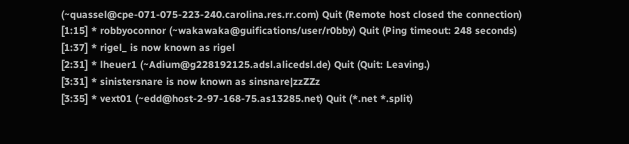(~quassel@cpe-071-075-223-240.carolina.res.rr.com) Quit (Remote host closed the connection)
[1:15] * robbyoconnor (~wakawaka@guifications/user/r0bby) Quit (Ping timeout: 248 seconds)
[1:37] * rigel_ is now known as rigel
[2:31] * lheuer1 (~Adium@g228192125.adsl.alicedsl.de) Quit (Quit: Leaving.)
[3:31] * sinistersnare is now known as sinsnare|zzZZz
[3:35] * vext01 (~edd@host-2-97-168-75.as13285.net) Quit (*.net *.split)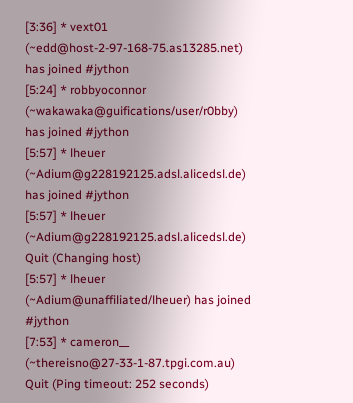[3:36] * vext01 (~edd@host-2-97-168-75.as13285.net) has joined #jython
[5:24] * robbyoconnor (~wakawaka@guifications/user/r0bby) has joined #jython
[5:57] * lheuer (~Adium@g228192125.adsl.alicedsl.de) has joined #jython
[5:57] * lheuer (~Adium@g228192125.adsl.alicedsl.de) Quit (Changing host)
[5:57] * lheuer (~Adium@unaffiliated/lheuer) has joined #jython
[7:53] * cameron__ (~thereisno@27-33-1-87.tpgi.com.au) Quit (Ping timeout: 252 seconds)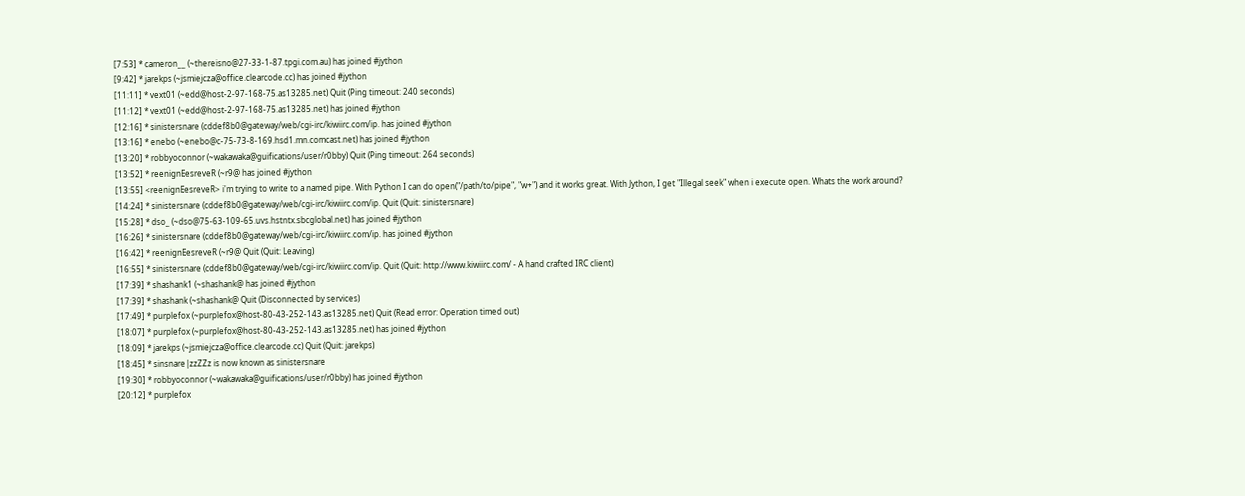[7:53] * cameron__ (~thereisno@27-33-1-87.tpgi.com.au) has joined #jython
[9:42] * jarekps (~jsmiejcza@office.clearcode.cc) has joined #jython
[11:11] * vext01 (~edd@host-2-97-168-75.as13285.net) Quit (Ping timeout: 240 seconds)
[11:12] * vext01 (~edd@host-2-97-168-75.as13285.net) has joined #jython
[12:16] * sinistersnare (cddef8b0@gateway/web/cgi-irc/kiwiirc.com/ip. has joined #jython
[13:16] * enebo (~enebo@c-75-73-8-169.hsd1.mn.comcast.net) has joined #jython
[13:20] * robbyoconnor (~wakawaka@guifications/user/r0bby) Quit (Ping timeout: 264 seconds)
[13:52] * reenignEesreveR (~r9@ has joined #jython
[13:55] <reenignEesreveR> i'm trying to write to a named pipe. With Python I can do open("/path/to/pipe", "w+") and it works great. With Jython, I get "Illegal seek" when i execute open. Whats the work around?
[14:24] * sinistersnare (cddef8b0@gateway/web/cgi-irc/kiwiirc.com/ip. Quit (Quit: sinistersnare)
[15:28] * dso_ (~dso@75-63-109-65.uvs.hstntx.sbcglobal.net) has joined #jython
[16:26] * sinistersnare (cddef8b0@gateway/web/cgi-irc/kiwiirc.com/ip. has joined #jython
[16:42] * reenignEesreveR (~r9@ Quit (Quit: Leaving)
[16:55] * sinistersnare (cddef8b0@gateway/web/cgi-irc/kiwiirc.com/ip. Quit (Quit: http://www.kiwiirc.com/ - A hand crafted IRC client)
[17:39] * shashank1 (~shashank@ has joined #jython
[17:39] * shashank (~shashank@ Quit (Disconnected by services)
[17:49] * purplefox (~purplefox@host-80-43-252-143.as13285.net) Quit (Read error: Operation timed out)
[18:07] * purplefox (~purplefox@host-80-43-252-143.as13285.net) has joined #jython
[18:09] * jarekps (~jsmiejcza@office.clearcode.cc) Quit (Quit: jarekps)
[18:45] * sinsnare|zzZZz is now known as sinistersnare
[19:30] * robbyoconnor (~wakawaka@guifications/user/r0bby) has joined #jython
[20:12] * purplefox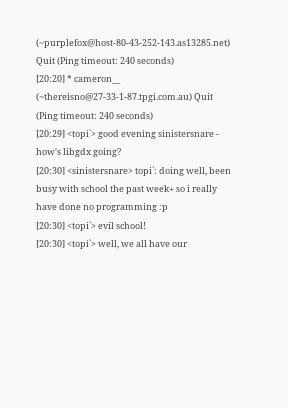(~purplefox@host-80-43-252-143.as13285.net) Quit (Ping timeout: 240 seconds)
[20:20] * cameron__ (~thereisno@27-33-1-87.tpgi.com.au) Quit (Ping timeout: 240 seconds)
[20:29] <topi`> good evening sinistersnare - how's libgdx going?
[20:30] <sinistersnare> topi`: doing well, been busy with school the past week+ so i really have done no programming :p
[20:30] <topi`> evil school!
[20:30] <topi`> well, we all have our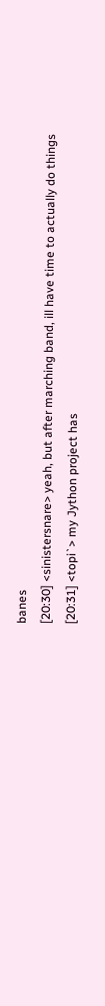banes
[20:30] <sinistersnare> yeah, but after marching band, ill have time to actually do things
[20:31] <topi`> my Jython project has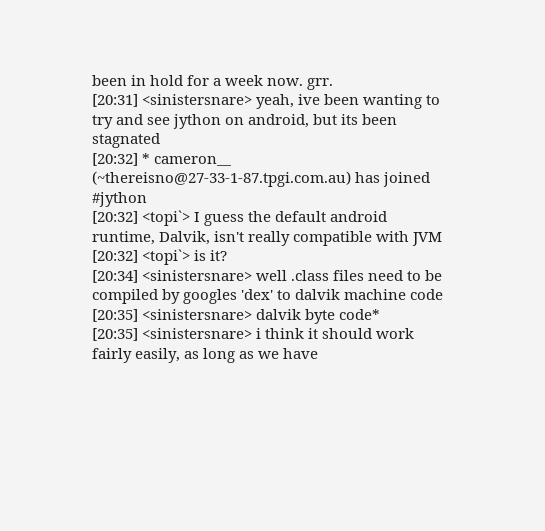been in hold for a week now. grr.
[20:31] <sinistersnare> yeah, ive been wanting to try and see jython on android, but its been stagnated
[20:32] * cameron__ (~thereisno@27-33-1-87.tpgi.com.au) has joined #jython
[20:32] <topi`> I guess the default android runtime, Dalvik, isn't really compatible with JVM
[20:32] <topi`> is it?
[20:34] <sinistersnare> well .class files need to be compiled by googles 'dex' to dalvik machine code
[20:35] <sinistersnare> dalvik byte code*
[20:35] <sinistersnare> i think it should work fairly easily, as long as we have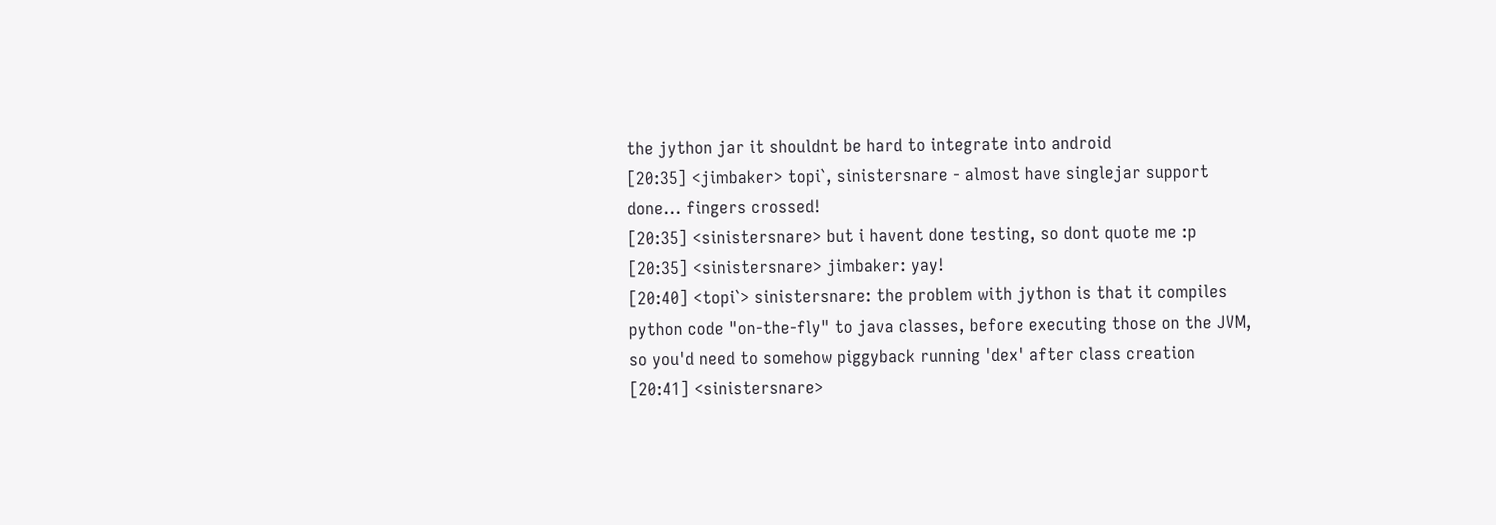the jython jar it shouldnt be hard to integrate into android
[20:35] <jimbaker> topi`, sinistersnare - almost have singlejar support done... fingers crossed!
[20:35] <sinistersnare> but i havent done testing, so dont quote me :p
[20:35] <sinistersnare> jimbaker: yay!
[20:40] <topi`> sinistersnare: the problem with jython is that it compiles python code "on-the-fly" to java classes, before executing those on the JVM, so you'd need to somehow piggyback running 'dex' after class creation
[20:41] <sinistersnare>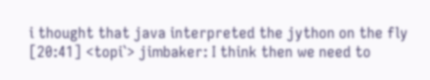i thought that java interpreted the jython on the fly
[20:41] <topi`> jimbaker: I think then we need to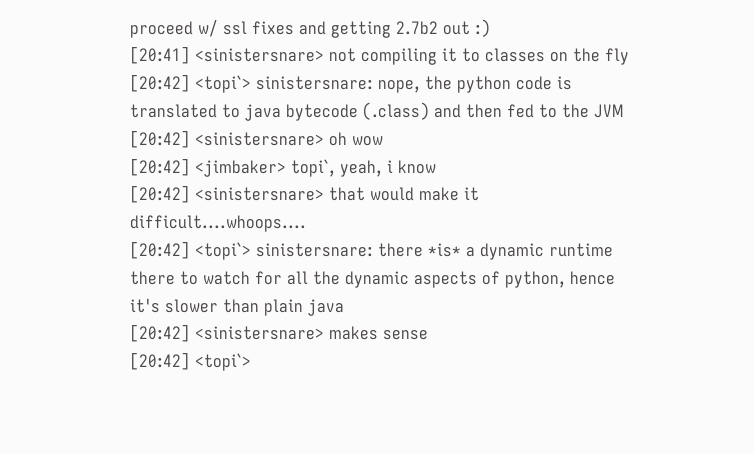proceed w/ ssl fixes and getting 2.7b2 out :)
[20:41] <sinistersnare> not compiling it to classes on the fly
[20:42] <topi`> sinistersnare: nope, the python code is translated to java bytecode (.class) and then fed to the JVM
[20:42] <sinistersnare> oh wow
[20:42] <jimbaker> topi`, yeah, i know
[20:42] <sinistersnare> that would make it difficult....whoops....
[20:42] <topi`> sinistersnare: there *is* a dynamic runtime there to watch for all the dynamic aspects of python, hence it's slower than plain java
[20:42] <sinistersnare> makes sense
[20:42] <topi`>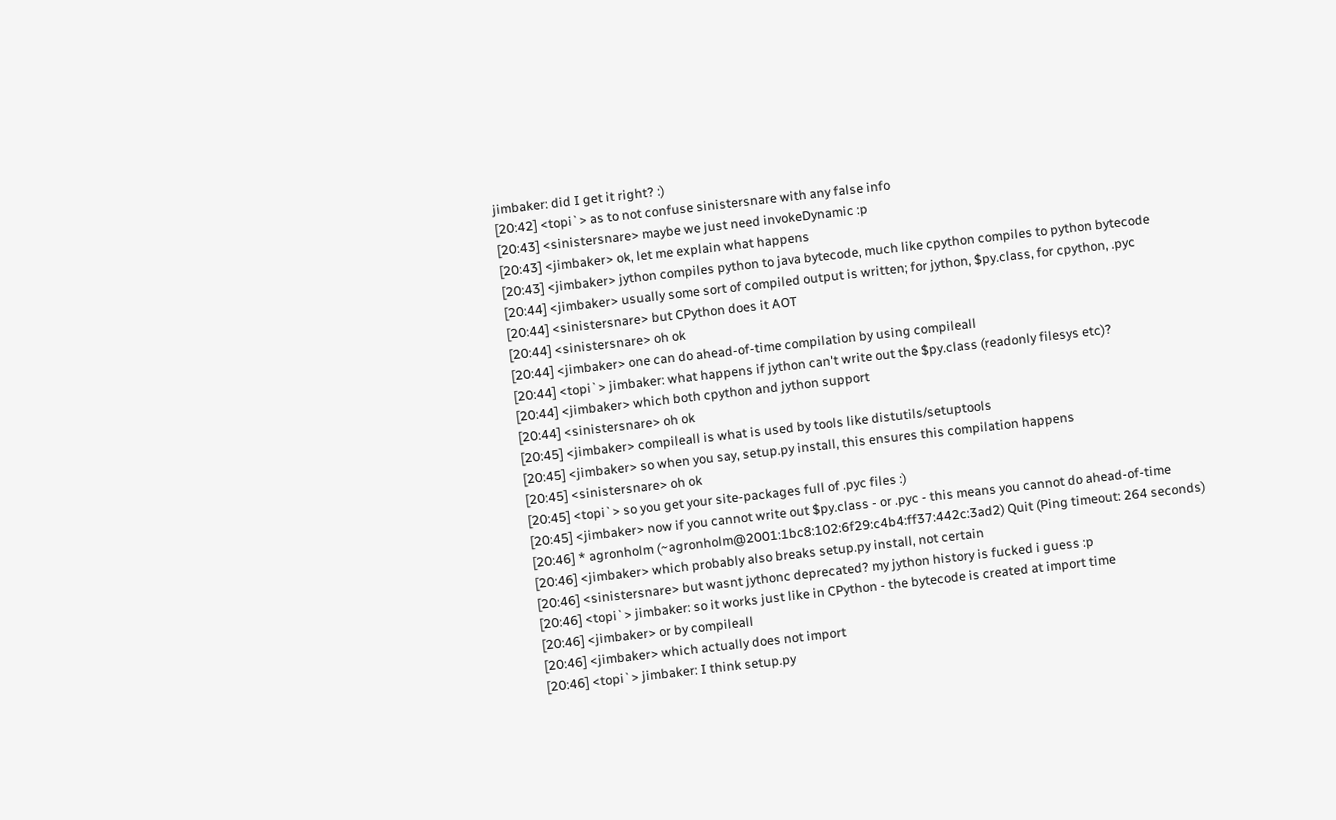jimbaker: did I get it right? :)
[20:42] <topi`> as to not confuse sinistersnare with any false info
[20:43] <sinistersnare> maybe we just need invokeDynamic :p
[20:43] <jimbaker> ok, let me explain what happens
[20:43] <jimbaker> jython compiles python to java bytecode, much like cpython compiles to python bytecode
[20:44] <jimbaker> usually some sort of compiled output is written; for jython, $py.class, for cpython, .pyc
[20:44] <sinistersnare> but CPython does it AOT
[20:44] <sinistersnare> oh ok
[20:44] <jimbaker> one can do ahead-of-time compilation by using compileall
[20:44] <topi`> jimbaker: what happens if jython can't write out the $py.class (readonly filesys etc)?
[20:44] <jimbaker> which both cpython and jython support
[20:44] <sinistersnare> oh ok
[20:45] <jimbaker> compileall is what is used by tools like distutils/setuptools
[20:45] <jimbaker> so when you say, setup.py install, this ensures this compilation happens
[20:45] <sinistersnare> oh ok
[20:45] <topi`> so you get your site-packages full of .pyc files :)
[20:45] <jimbaker> now if you cannot write out $py.class - or .pyc - this means you cannot do ahead-of-time
[20:46] * agronholm (~agronholm@2001:1bc8:102:6f29:c4b4:ff37:442c:3ad2) Quit (Ping timeout: 264 seconds)
[20:46] <jimbaker> which probably also breaks setup.py install, not certain
[20:46] <sinistersnare> but wasnt jythonc deprecated? my jython history is fucked i guess :p
[20:46] <topi`> jimbaker: so it works just like in CPython - the bytecode is created at import time
[20:46] <jimbaker> or by compileall
[20:46] <jimbaker> which actually does not import
[20:46] <topi`> jimbaker: I think setup.py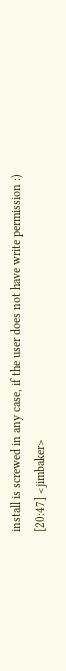install is screwed in any case, if the user does not have write permission :)
[20:47] <jimbaker>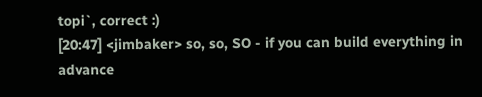topi`, correct :)
[20:47] <jimbaker> so, so, SO - if you can build everything in advance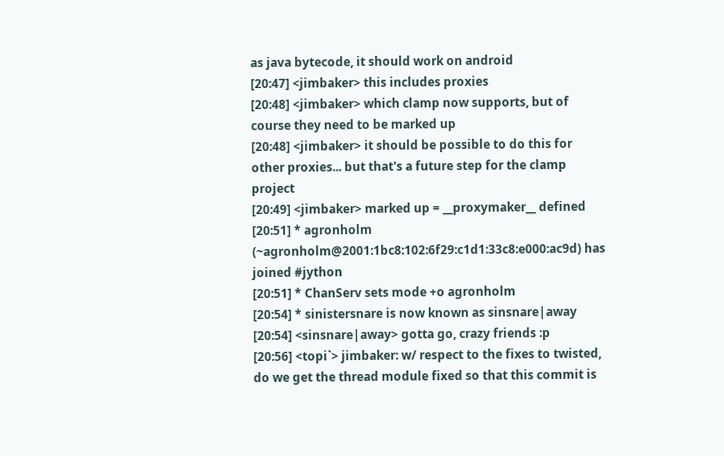as java bytecode, it should work on android
[20:47] <jimbaker> this includes proxies
[20:48] <jimbaker> which clamp now supports, but of course they need to be marked up
[20:48] <jimbaker> it should be possible to do this for other proxies... but that's a future step for the clamp project
[20:49] <jimbaker> marked up = __proxymaker__ defined
[20:51] * agronholm (~agronholm@2001:1bc8:102:6f29:c1d1:33c8:e000:ac9d) has joined #jython
[20:51] * ChanServ sets mode +o agronholm
[20:54] * sinistersnare is now known as sinsnare|away
[20:54] <sinsnare|away> gotta go, crazy friends :p
[20:56] <topi`> jimbaker: w/ respect to the fixes to twisted, do we get the thread module fixed so that this commit is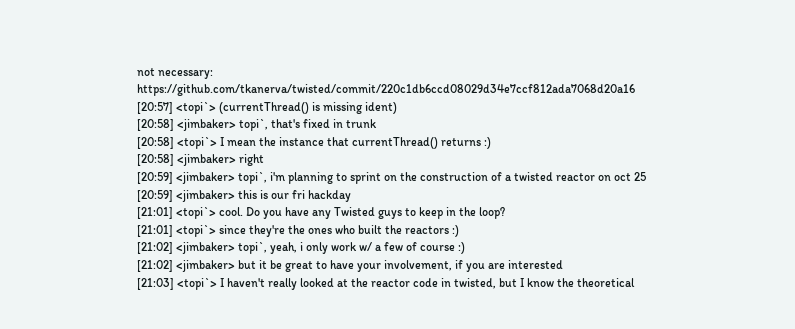not necessary: https://github.com/tkanerva/twisted/commit/220c1db6ccd08029d34e7ccf812ada7068d20a16
[20:57] <topi`> (currentThread() is missing ident)
[20:58] <jimbaker> topi`, that's fixed in trunk
[20:58] <topi`> I mean the instance that currentThread() returns :)
[20:58] <jimbaker> right
[20:59] <jimbaker> topi`, i'm planning to sprint on the construction of a twisted reactor on oct 25
[20:59] <jimbaker> this is our fri hackday
[21:01] <topi`> cool. Do you have any Twisted guys to keep in the loop?
[21:01] <topi`> since they're the ones who built the reactors :)
[21:02] <jimbaker> topi`, yeah, i only work w/ a few of course :)
[21:02] <jimbaker> but it be great to have your involvement, if you are interested
[21:03] <topi`> I haven't really looked at the reactor code in twisted, but I know the theoretical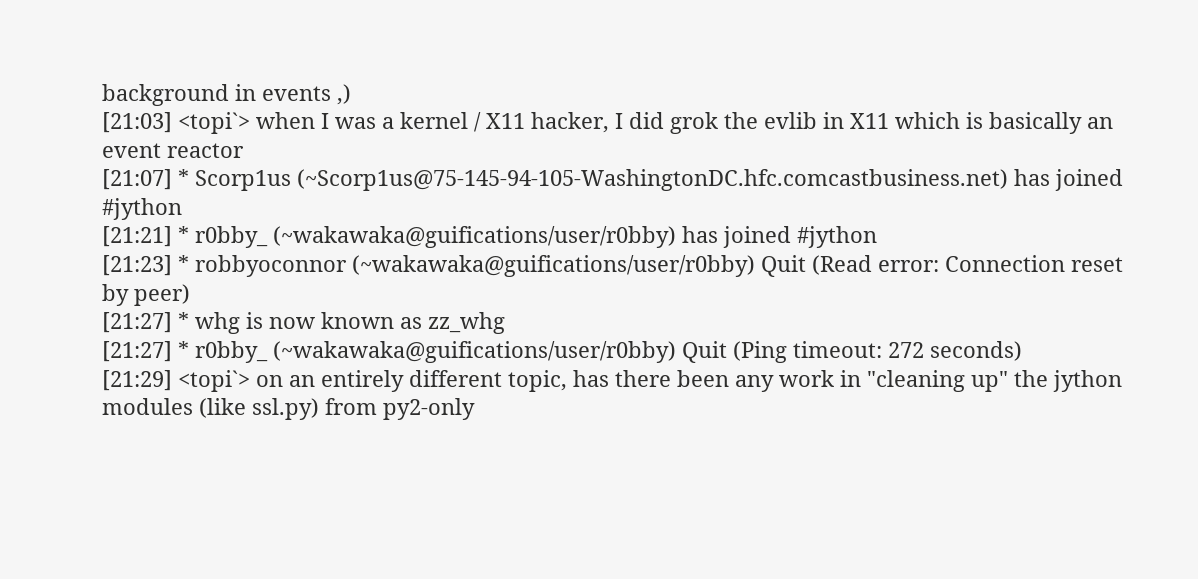background in events ,)
[21:03] <topi`> when I was a kernel / X11 hacker, I did grok the evlib in X11 which is basically an event reactor
[21:07] * Scorp1us (~Scorp1us@75-145-94-105-WashingtonDC.hfc.comcastbusiness.net) has joined #jython
[21:21] * r0bby_ (~wakawaka@guifications/user/r0bby) has joined #jython
[21:23] * robbyoconnor (~wakawaka@guifications/user/r0bby) Quit (Read error: Connection reset by peer)
[21:27] * whg is now known as zz_whg
[21:27] * r0bby_ (~wakawaka@guifications/user/r0bby) Quit (Ping timeout: 272 seconds)
[21:29] <topi`> on an entirely different topic, has there been any work in "cleaning up" the jython modules (like ssl.py) from py2-only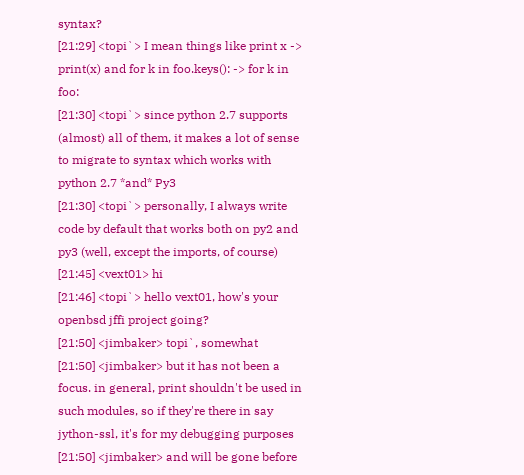syntax?
[21:29] <topi`> I mean things like print x -> print(x) and for k in foo.keys(): -> for k in foo:
[21:30] <topi`> since python 2.7 supports (almost) all of them, it makes a lot of sense to migrate to syntax which works with python 2.7 *and* Py3
[21:30] <topi`> personally, I always write code by default that works both on py2 and py3 (well, except the imports, of course)
[21:45] <vext01> hi
[21:46] <topi`> hello vext01, how's your openbsd jffi project going?
[21:50] <jimbaker> topi`, somewhat
[21:50] <jimbaker> but it has not been a focus. in general, print shouldn't be used in such modules, so if they're there in say jython-ssl, it's for my debugging purposes
[21:50] <jimbaker> and will be gone before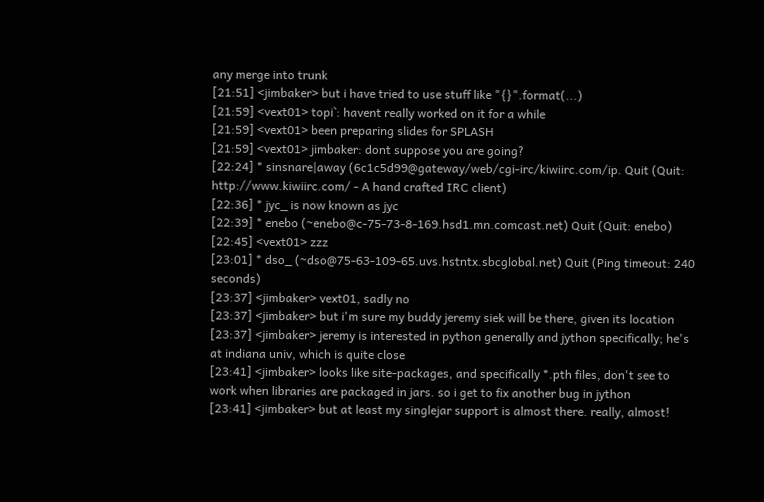any merge into trunk
[21:51] <jimbaker> but i have tried to use stuff like "{}".format(...)
[21:59] <vext01> topi`: havent really worked on it for a while
[21:59] <vext01> been preparing slides for SPLASH
[21:59] <vext01> jimbaker: dont suppose you are going?
[22:24] * sinsnare|away (6c1c5d99@gateway/web/cgi-irc/kiwiirc.com/ip. Quit (Quit: http://www.kiwiirc.com/ - A hand crafted IRC client)
[22:36] * jyc_ is now known as jyc
[22:39] * enebo (~enebo@c-75-73-8-169.hsd1.mn.comcast.net) Quit (Quit: enebo)
[22:45] <vext01> zzz
[23:01] * dso_ (~dso@75-63-109-65.uvs.hstntx.sbcglobal.net) Quit (Ping timeout: 240 seconds)
[23:37] <jimbaker> vext01, sadly no
[23:37] <jimbaker> but i'm sure my buddy jeremy siek will be there, given its location
[23:37] <jimbaker> jeremy is interested in python generally and jython specifically; he's at indiana univ, which is quite close
[23:41] <jimbaker> looks like site-packages, and specifically *.pth files, don't see to work when libraries are packaged in jars. so i get to fix another bug in jython
[23:41] <jimbaker> but at least my singlejar support is almost there. really, almost!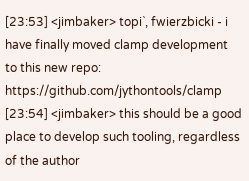[23:53] <jimbaker> topi`, fwierzbicki - i have finally moved clamp development to this new repo: https://github.com/jythontools/clamp
[23:54] <jimbaker> this should be a good place to develop such tooling, regardless of the author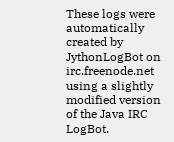These logs were automatically created by JythonLogBot on irc.freenode.net using a slightly modified version of the Java IRC LogBot.